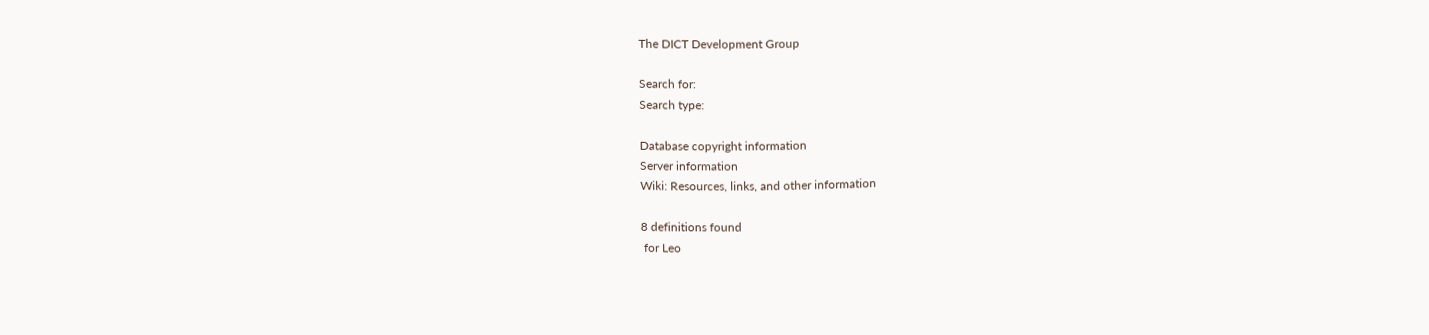The DICT Development Group

Search for:
Search type:

Database copyright information
Server information
Wiki: Resources, links, and other information

8 definitions found
 for Leo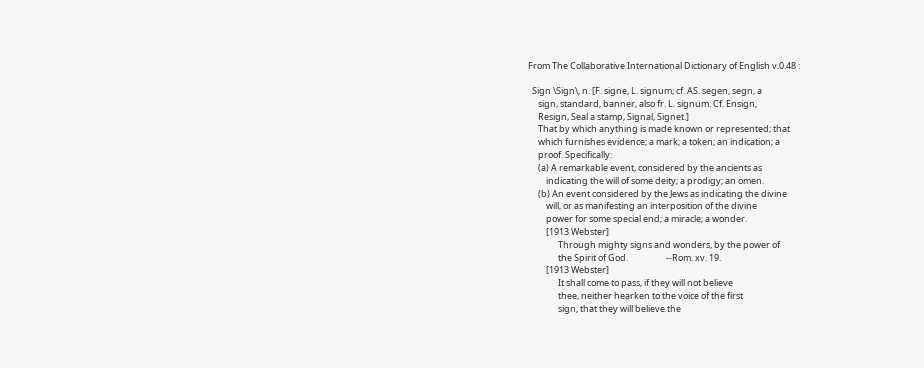From The Collaborative International Dictionary of English v.0.48 :

  Sign \Sign\, n. [F. signe, L. signum; cf. AS. segen, segn, a
     sign, standard, banner, also fr. L. signum. Cf. Ensign,
     Resign, Seal a stamp, Signal, Signet.]
     That by which anything is made known or represented; that
     which furnishes evidence; a mark; a token; an indication; a
     proof. Specifically:
     (a) A remarkable event, considered by the ancients as
         indicating the will of some deity; a prodigy; an omen.
     (b) An event considered by the Jews as indicating the divine
         will, or as manifesting an interposition of the divine
         power for some special end; a miracle; a wonder.
         [1913 Webster]
               Through mighty signs and wonders, by the power of
               the Spirit of God.                   --Rom. xv. 19.
         [1913 Webster]
               It shall come to pass, if they will not believe
               thee, neither hearken to the voice of the first
               sign, that they will believe the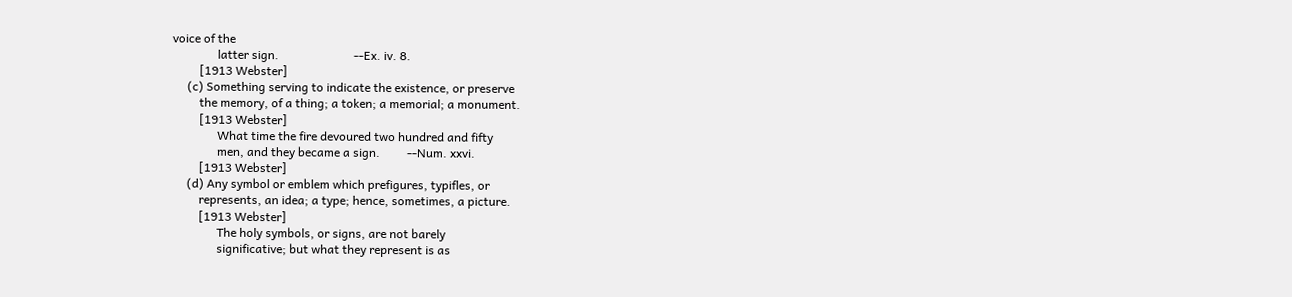voice of the
               latter sign.                         --Ex. iv. 8.
         [1913 Webster]
     (c) Something serving to indicate the existence, or preserve
         the memory, of a thing; a token; a memorial; a monument.
         [1913 Webster]
               What time the fire devoured two hundred and fifty
               men, and they became a sign.         --Num. xxvi.
         [1913 Webster]
     (d) Any symbol or emblem which prefigures, typifles, or
         represents, an idea; a type; hence, sometimes, a picture.
         [1913 Webster]
               The holy symbols, or signs, are not barely
               significative; but what they represent is as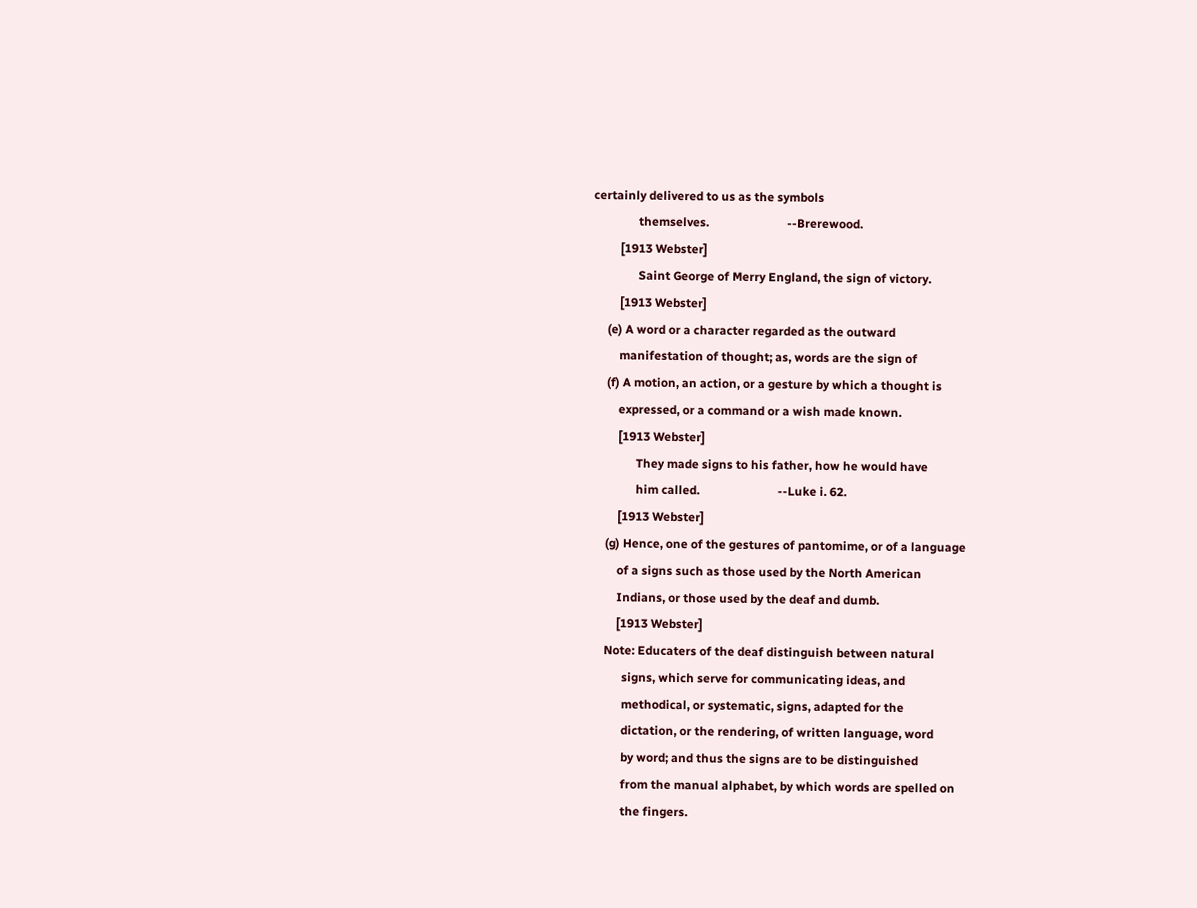certainly delivered to us as the symbols
               themselves.                          --Brerewood.
         [1913 Webster]
               Saint George of Merry England, the sign of victory.
         [1913 Webster]
     (e) A word or a character regarded as the outward
         manifestation of thought; as, words are the sign of
     (f) A motion, an action, or a gesture by which a thought is
         expressed, or a command or a wish made known.
         [1913 Webster]
               They made signs to his father, how he would have
               him called.                          --Luke i. 62.
         [1913 Webster]
     (g) Hence, one of the gestures of pantomime, or of a language
         of a signs such as those used by the North American
         Indians, or those used by the deaf and dumb.
         [1913 Webster]
     Note: Educaters of the deaf distinguish between natural
           signs, which serve for communicating ideas, and
           methodical, or systematic, signs, adapted for the
           dictation, or the rendering, of written language, word
           by word; and thus the signs are to be distinguished
           from the manual alphabet, by which words are spelled on
           the fingers.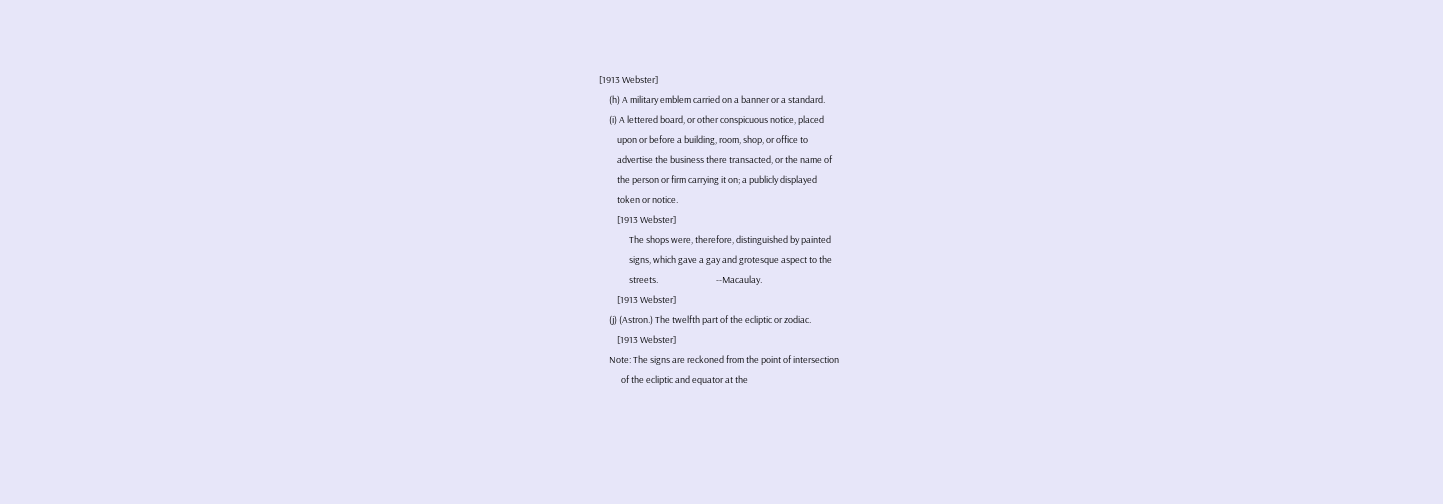[1913 Webster]
     (h) A military emblem carried on a banner or a standard.
     (i) A lettered board, or other conspicuous notice, placed
         upon or before a building, room, shop, or office to
         advertise the business there transacted, or the name of
         the person or firm carrying it on; a publicly displayed
         token or notice.
         [1913 Webster]
               The shops were, therefore, distinguished by painted
               signs, which gave a gay and grotesque aspect to the
               streets.                             --Macaulay.
         [1913 Webster]
     (j) (Astron.) The twelfth part of the ecliptic or zodiac.
         [1913 Webster]
     Note: The signs are reckoned from the point of intersection
           of the ecliptic and equator at the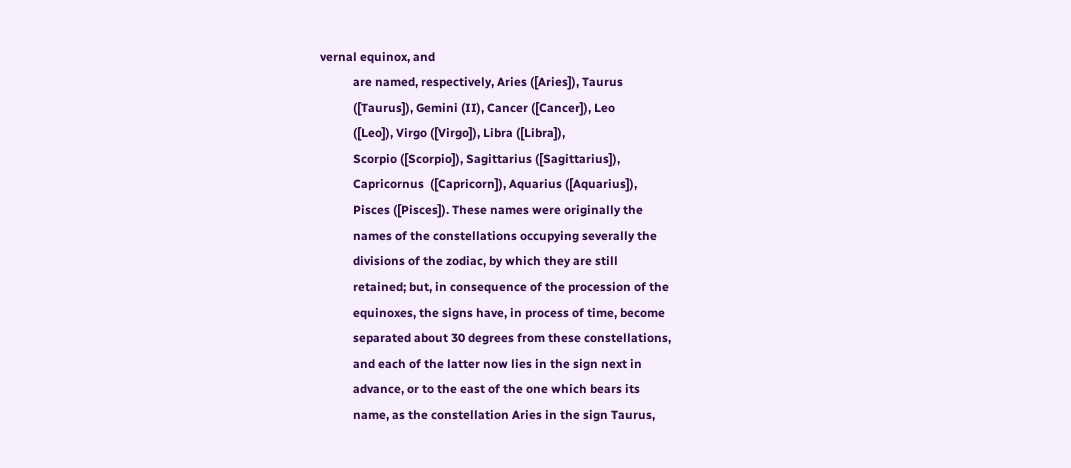vernal equinox, and
           are named, respectively, Aries ([Aries]), Taurus
           ([Taurus]), Gemini (II), Cancer ([Cancer]), Leo
           ([Leo]), Virgo ([Virgo]), Libra ([Libra]),
           Scorpio ([Scorpio]), Sagittarius ([Sagittarius]),
           Capricornus  ([Capricorn]), Aquarius ([Aquarius]),
           Pisces ([Pisces]). These names were originally the
           names of the constellations occupying severally the
           divisions of the zodiac, by which they are still
           retained; but, in consequence of the procession of the
           equinoxes, the signs have, in process of time, become
           separated about 30 degrees from these constellations,
           and each of the latter now lies in the sign next in
           advance, or to the east of the one which bears its
           name, as the constellation Aries in the sign Taurus,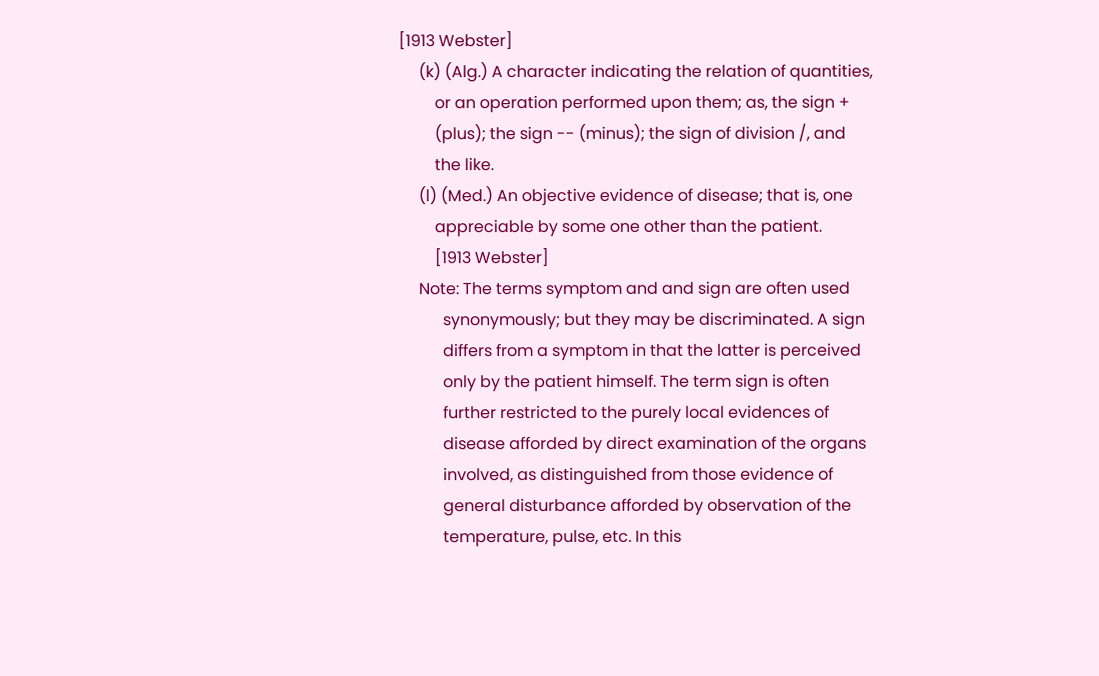[1913 Webster]
     (k) (Alg.) A character indicating the relation of quantities,
         or an operation performed upon them; as, the sign +
         (plus); the sign -- (minus); the sign of division /, and
         the like.
     (l) (Med.) An objective evidence of disease; that is, one
         appreciable by some one other than the patient.
         [1913 Webster]
     Note: The terms symptom and and sign are often used
           synonymously; but they may be discriminated. A sign
           differs from a symptom in that the latter is perceived
           only by the patient himself. The term sign is often
           further restricted to the purely local evidences of
           disease afforded by direct examination of the organs
           involved, as distinguished from those evidence of
           general disturbance afforded by observation of the
           temperature, pulse, etc. In this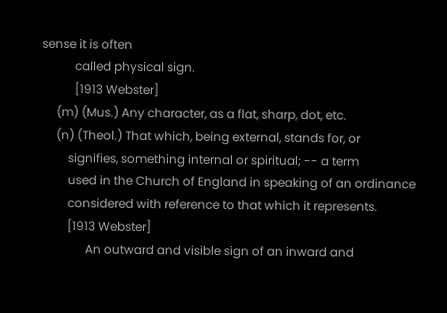sense it is often
           called physical sign.
           [1913 Webster]
     (m) (Mus.) Any character, as a flat, sharp, dot, etc.
     (n) (Theol.) That which, being external, stands for, or
         signifies, something internal or spiritual; -- a term
         used in the Church of England in speaking of an ordinance
         considered with reference to that which it represents.
         [1913 Webster]
               An outward and visible sign of an inward and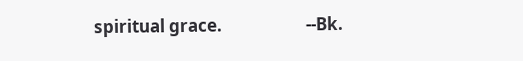spiritual grace.                     --Bk.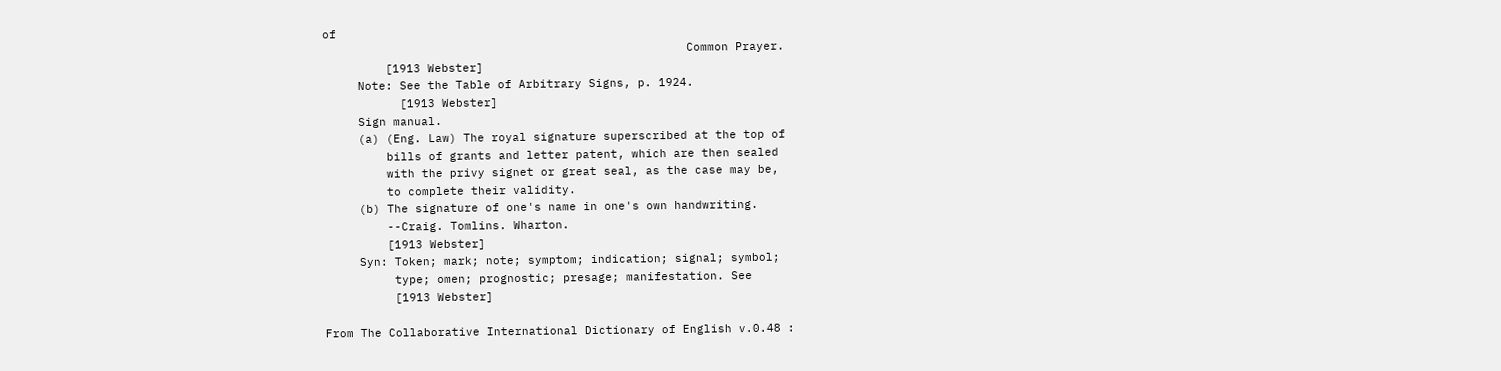of
                                                    Common Prayer.
         [1913 Webster]
     Note: See the Table of Arbitrary Signs, p. 1924.
           [1913 Webster]
     Sign manual.
     (a) (Eng. Law) The royal signature superscribed at the top of
         bills of grants and letter patent, which are then sealed
         with the privy signet or great seal, as the case may be,
         to complete their validity.
     (b) The signature of one's name in one's own handwriting.
         --Craig. Tomlins. Wharton.
         [1913 Webster]
     Syn: Token; mark; note; symptom; indication; signal; symbol;
          type; omen; prognostic; presage; manifestation. See
          [1913 Webster]

From The Collaborative International Dictionary of English v.0.48 :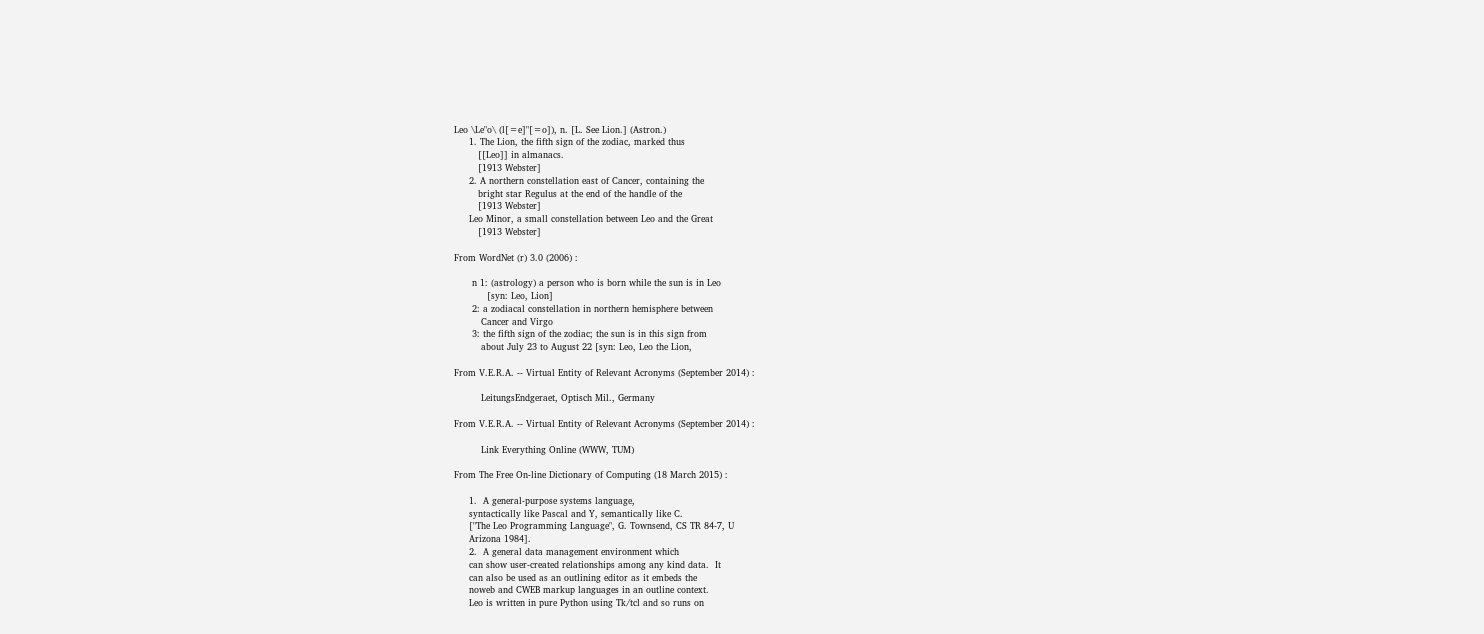Leo \Le"o\ (l[=e]"[=o]), n. [L. See Lion.] (Astron.)
     1. The Lion, the fifth sign of the zodiac, marked thus
        [[Leo]] in almanacs.
        [1913 Webster]
     2. A northern constellation east of Cancer, containing the
        bright star Regulus at the end of the handle of the
        [1913 Webster]
     Leo Minor, a small constellation between Leo and the Great
        [1913 Webster]

From WordNet (r) 3.0 (2006) :

      n 1: (astrology) a person who is born while the sun is in Leo
           [syn: Leo, Lion]
      2: a zodiacal constellation in northern hemisphere between
         Cancer and Virgo
      3: the fifth sign of the zodiac; the sun is in this sign from
         about July 23 to August 22 [syn: Leo, Leo the Lion,

From V.E.R.A. -- Virtual Entity of Relevant Acronyms (September 2014) :

         LeitungsEndgeraet, Optisch Mil., Germany

From V.E.R.A. -- Virtual Entity of Relevant Acronyms (September 2014) :

         Link Everything Online (WWW, TUM)

From The Free On-line Dictionary of Computing (18 March 2015) :

     1.  A general-purpose systems language,
     syntactically like Pascal and Y, semantically like C.
     ["The Leo Programming Language", G. Townsend, CS TR 84-7, U
     Arizona 1984].
     2.  A general data management environment which
     can show user-created relationships among any kind data.  It
     can also be used as an outlining editor as it embeds the
     noweb and CWEB markup languages in an outline context.
     Leo is written in pure Python using Tk/tcl and so runs on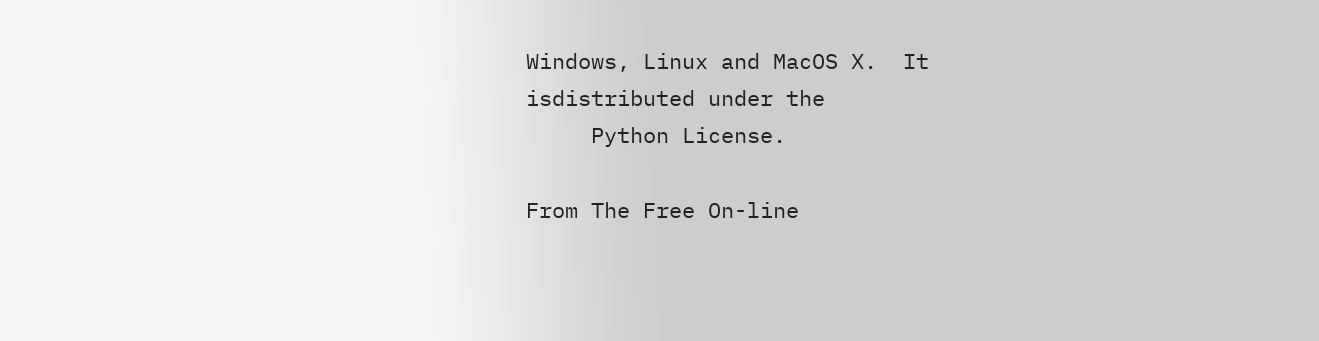Windows, Linux and MacOS X.  It isdistributed under the
     Python License.

From The Free On-line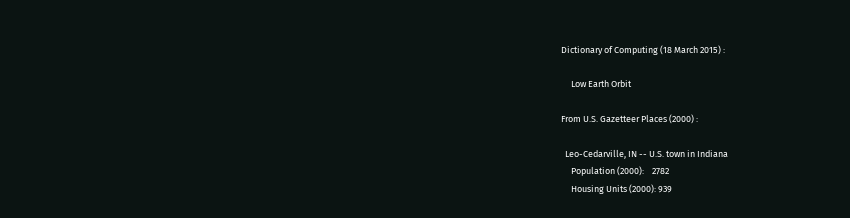Dictionary of Computing (18 March 2015) :

     Low Earth Orbit

From U.S. Gazetteer Places (2000) :

  Leo-Cedarville, IN -- U.S. town in Indiana
     Population (2000):    2782
     Housing Units (2000): 939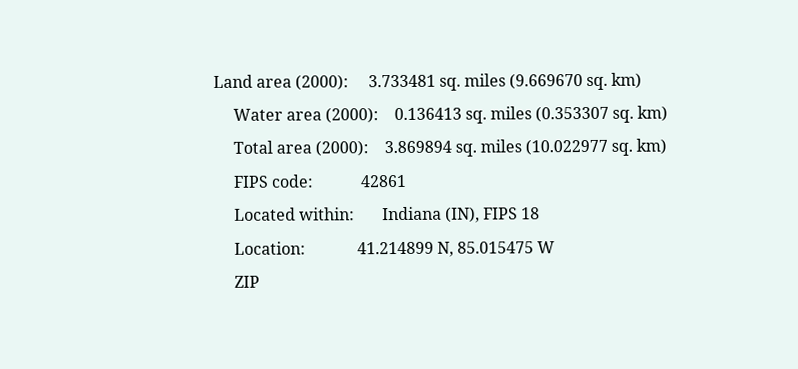Land area (2000):     3.733481 sq. miles (9.669670 sq. km)
     Water area (2000):    0.136413 sq. miles (0.353307 sq. km)
     Total area (2000):    3.869894 sq. miles (10.022977 sq. km)
     FIPS code:            42861
     Located within:       Indiana (IN), FIPS 18
     Location:             41.214899 N, 85.015475 W
     ZIP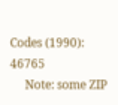Codes (1990):     46765
     Note: some ZIP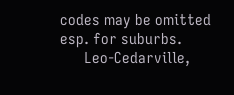codes may be omitted esp. for suburbs.
      Leo-Cedarville,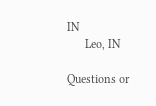IN
      Leo, IN

Questions or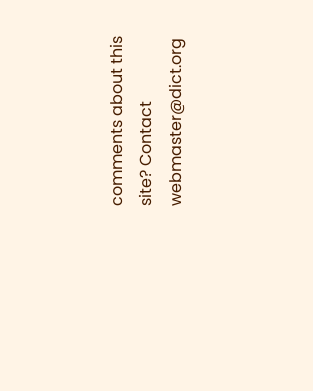comments about this site? Contact webmaster@dict.org